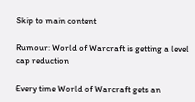Skip to main content

Rumour: World of Warcraft is getting a level cap reduction

Every time World of Warcraft gets an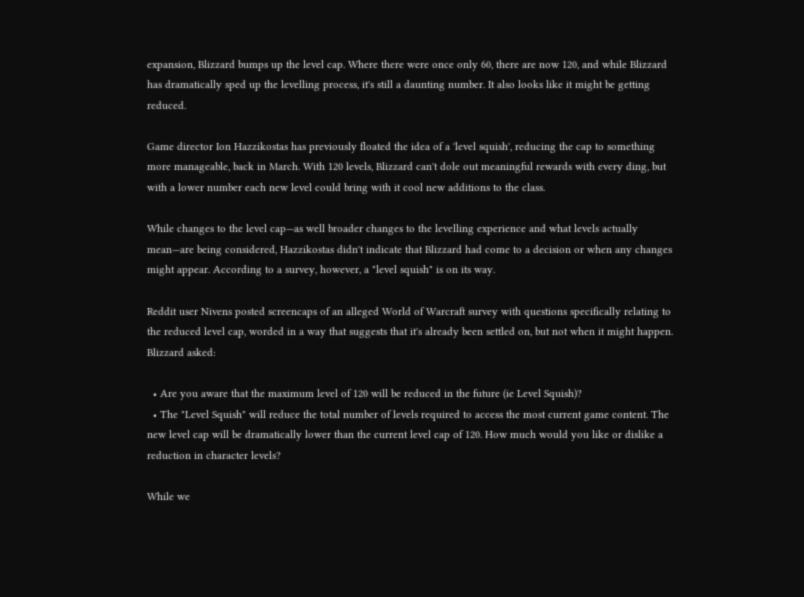expansion, Blizzard bumps up the level cap. Where there were once only 60, there are now 120, and while Blizzard has dramatically sped up the levelling process, it's still a daunting number. It also looks like it might be getting reduced.

Game director Ion Hazzikostas has previously floated the idea of a 'level squish', reducing the cap to something more manageable, back in March. With 120 levels, Blizzard can't dole out meaningful rewards with every ding, but with a lower number each new level could bring with it cool new additions to the class.

While changes to the level cap—as well broader changes to the levelling experience and what levels actually mean—are being considered, Hazzikostas didn't indicate that Blizzard had come to a decision or when any changes might appear. According to a survey, however, a "level squish" is on its way.

Reddit user Nivens posted screencaps of an alleged World of Warcraft survey with questions specifically relating to the reduced level cap, worded in a way that suggests that it's already been settled on, but not when it might happen. Blizzard asked:

  • Are you aware that the maximum level of 120 will be reduced in the future (ie Level Squish)?
  • The "Level Squish" will reduce the total number of levels required to access the most current game content. The new level cap will be dramatically lower than the current level cap of 120. How much would you like or dislike a reduction in character levels?

While we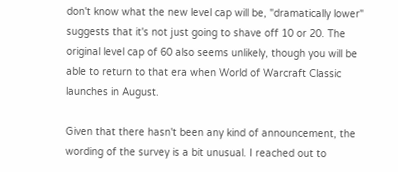don't know what the new level cap will be, "dramatically lower" suggests that it's not just going to shave off 10 or 20. The original level cap of 60 also seems unlikely, though you will be able to return to that era when World of Warcraft Classic launches in August.

Given that there hasn't been any kind of announcement, the wording of the survey is a bit unusual. I reached out to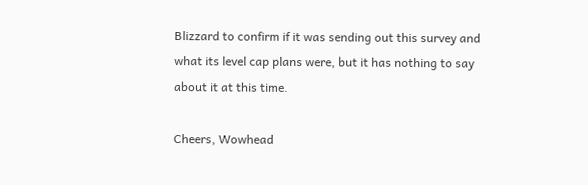Blizzard to confirm if it was sending out this survey and what its level cap plans were, but it has nothing to say about it at this time.

Cheers, Wowhead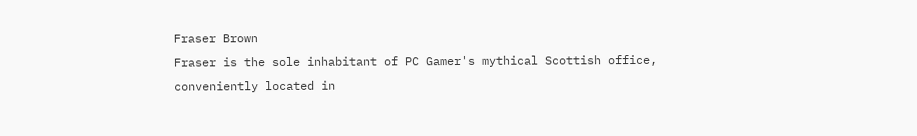Fraser Brown
Fraser is the sole inhabitant of PC Gamer's mythical Scottish office, conveniently located in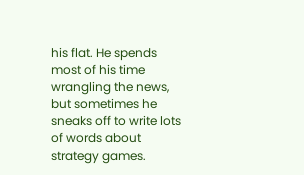his flat. He spends most of his time wrangling the news, but sometimes he sneaks off to write lots of words about strategy games.